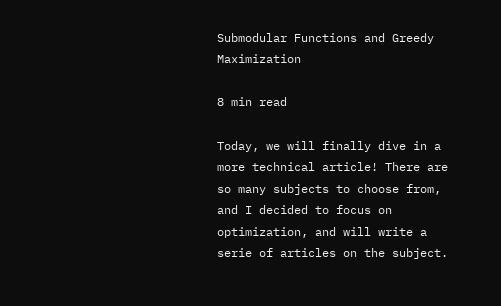Submodular Functions and Greedy Maximization

8 min read

Today, we will finally dive in a more technical article! There are so many subjects to choose from, and I decided to focus on optimization, and will write a serie of articles on the subject.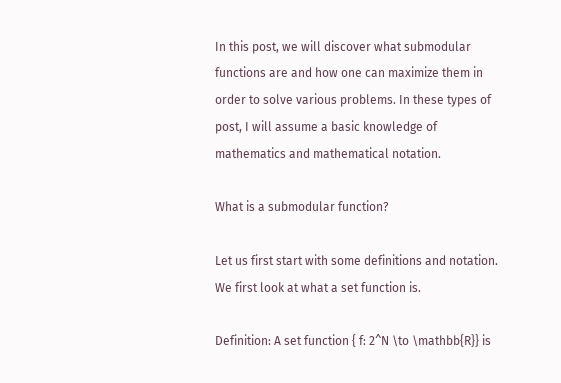In this post, we will discover what submodular functions are and how one can maximize them in order to solve various problems. In these types of post, I will assume a basic knowledge of mathematics and mathematical notation.

What is a submodular function?

Let us first start with some definitions and notation. We first look at what a set function is.

Definition: A set function { f: 2^N \to \mathbb{R}} is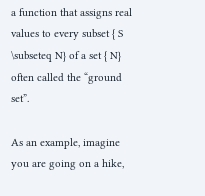a function that assigns real values to every subset { S \subseteq N} of a set { N} often called the “ground set”.

As an example, imagine you are going on a hike,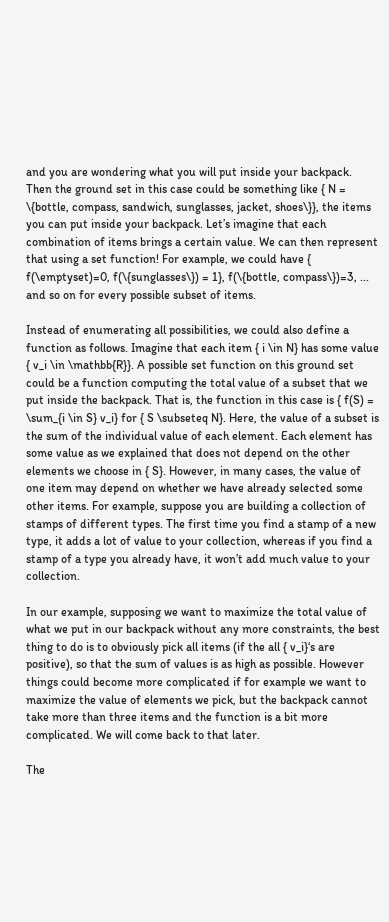and you are wondering what you will put inside your backpack. Then the ground set in this case could be something like { N = \{bottle, compass, sandwich, sunglasses, jacket, shoes\}}, the items you can put inside your backpack. Let’s imagine that each combination of items brings a certain value. We can then represent that using a set function! For example, we could have { f(\emptyset)=0, f(\{sunglasses\}) = 1}, f(\{bottle, compass\})=3, ... and so on for every possible subset of items.

Instead of enumerating all possibilities, we could also define a function as follows. Imagine that each item { i \in N} has some value { v_i \in \mathbb{R}}. A possible set function on this ground set could be a function computing the total value of a subset that we put inside the backpack. That is, the function in this case is { f(S) = \sum_{i \in S} v_i} for { S \subseteq N}. Here, the value of a subset is the sum of the individual value of each element. Each element has some value as we explained that does not depend on the other elements we choose in { S}. However, in many cases, the value of one item may depend on whether we have already selected some other items. For example, suppose you are building a collection of stamps of different types. The first time you find a stamp of a new type, it adds a lot of value to your collection, whereas if you find a stamp of a type you already have, it won’t add much value to your collection.

In our example, supposing we want to maximize the total value of what we put in our backpack without any more constraints, the best thing to do is to obviously pick all items (if the all { v_i}‘s are positive), so that the sum of values is as high as possible. However things could become more complicated if for example we want to maximize the value of elements we pick, but the backpack cannot take more than three items and the function is a bit more complicated. We will come back to that later.

The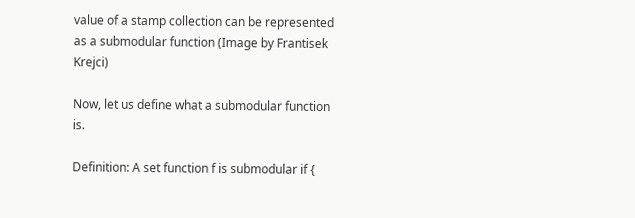value of a stamp collection can be represented as a submodular function (Image by Frantisek Krejci)

Now, let us define what a submodular function is.

Definition: A set function f is submodular if {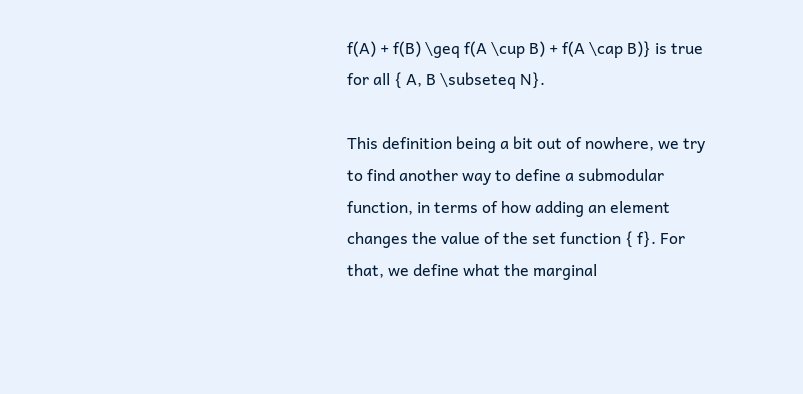f(A) + f(B) \geq f(A \cup B) + f(A \cap B)} is true for all { A, B \subseteq N}.

This definition being a bit out of nowhere, we try to find another way to define a submodular function, in terms of how adding an element changes the value of the set function { f}. For that, we define what the marginal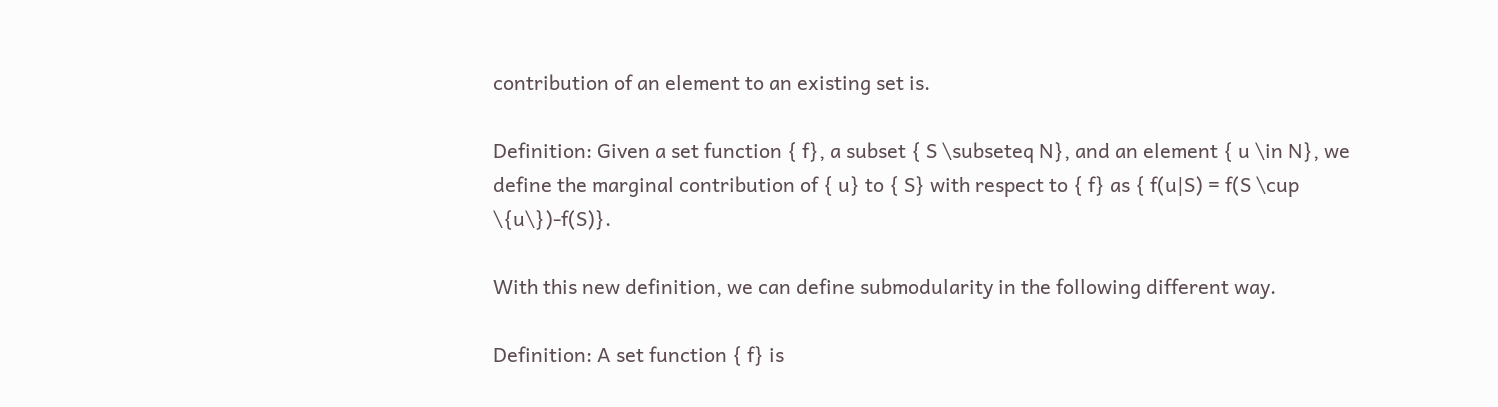contribution of an element to an existing set is.

Definition: Given a set function { f}, a subset { S \subseteq N}, and an element { u \in N}, we define the marginal contribution of { u} to { S} with respect to { f} as { f(u|S) = f(S \cup \{u\})-f(S)}.

With this new definition, we can define submodularity in the following different way.

Definition: A set function { f} is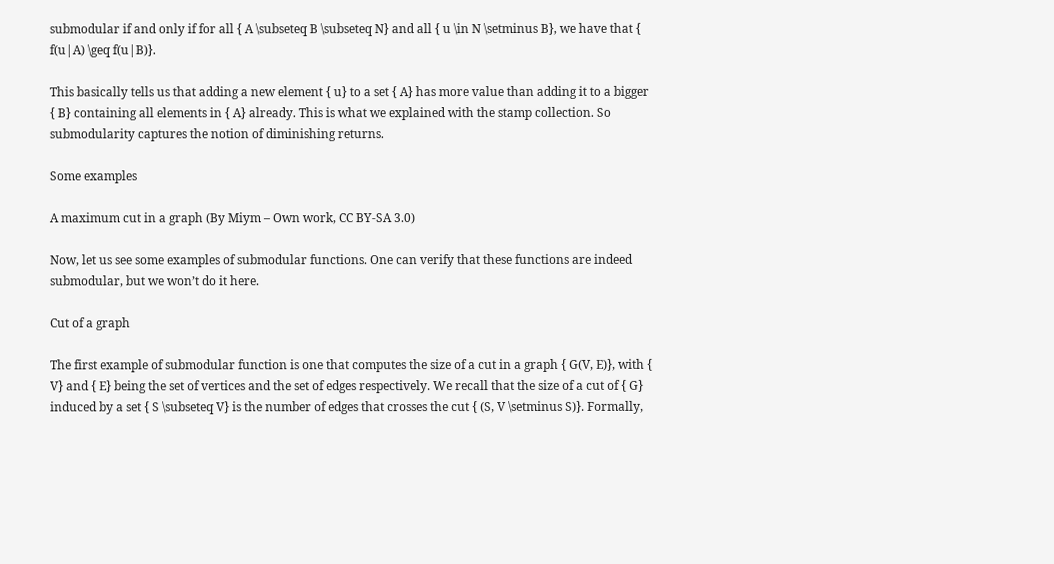submodular if and only if for all { A \subseteq B \subseteq N} and all { u \in N \setminus B}, we have that { f(u|A) \geq f(u|B)}.

This basically tells us that adding a new element { u} to a set { A} has more value than adding it to a bigger { B} containing all elements in { A} already. This is what we explained with the stamp collection. So submodularity captures the notion of diminishing returns.

Some examples

A maximum cut in a graph (By Miym – Own work, CC BY-SA 3.0)

Now, let us see some examples of submodular functions. One can verify that these functions are indeed submodular, but we won’t do it here.

Cut of a graph

The first example of submodular function is one that computes the size of a cut in a graph { G(V, E)}, with { V} and { E} being the set of vertices and the set of edges respectively. We recall that the size of a cut of { G} induced by a set { S \subseteq V} is the number of edges that crosses the cut { (S, V \setminus S)}. Formally,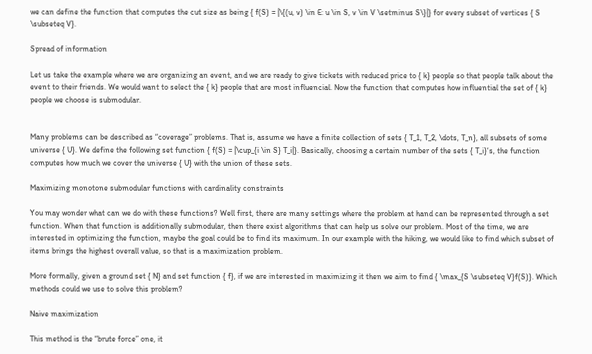we can define the function that computes the cut size as being { f(S) = |\{(u, v) \in E: u \in S, v \in V \setminus S\}|} for every subset of vertices { S \subseteq V}.

Spread of information

Let us take the example where we are organizing an event, and we are ready to give tickets with reduced price to { k} people so that people talk about the event to their friends. We would want to select the { k} people that are most influencial. Now the function that computes how influential the set of { k} people we choose is submodular.


Many problems can be described as “coverage” problems. That is, assume we have a finite collection of sets { T_1, T_2, \dots, T_n}, all subsets of some universe { U}. We define the following set function { f(S) = |\cup_{i \in S} T_i|}. Basically, choosing a certain number of the sets { T_i}‘s, the function computes how much we cover the universe { U} with the union of these sets.

Maximizing monotone submodular functions with cardinality constraints

You may wonder what can we do with these functions? Well first, there are many settings where the problem at hand can be represented through a set function. When that function is additionally submodular, then there exist algorithms that can help us solve our problem. Most of the time, we are interested in optimizing the function, maybe the goal could be to find its maximum. In our example with the hiking, we would like to find which subset of items brings the highest overall value, so that is a maximization problem.

More formally, given a ground set { N} and set function { f}, if we are interested in maximizing it then we aim to find { \max_{S \subseteq V}f(S)}. Which methods could we use to solve this problem?

Naive maximization

This method is the “brute force” one, it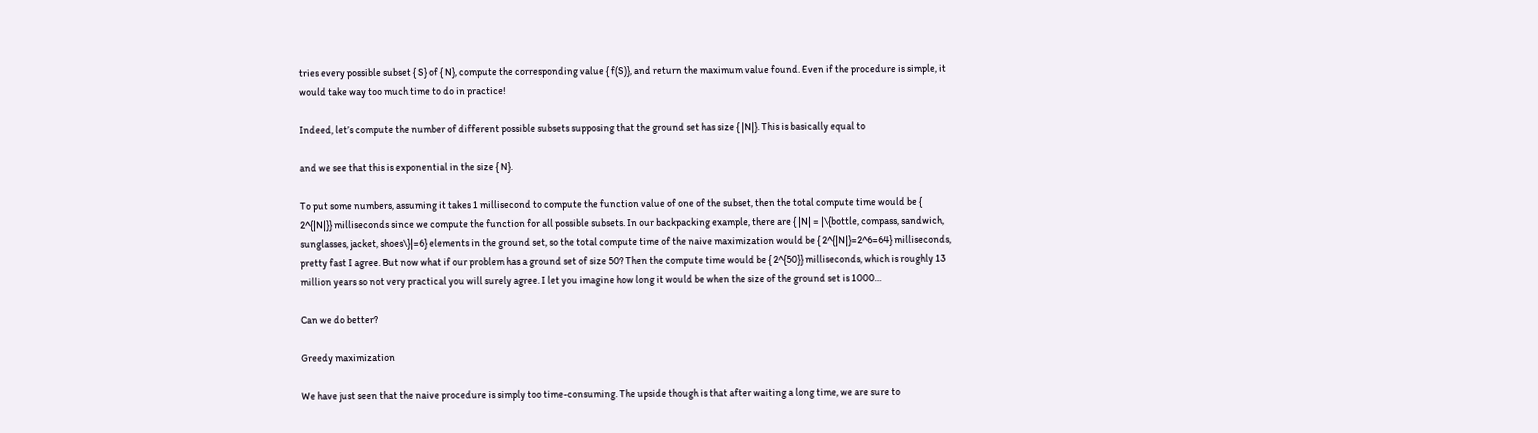tries every possible subset { S} of { N}, compute the corresponding value { f(S)}, and return the maximum value found. Even if the procedure is simple, it would take way too much time to do in practice!

Indeed, let’s compute the number of different possible subsets supposing that the ground set has size { |N|}. This is basically equal to

and we see that this is exponential in the size { N}.

To put some numbers, assuming it takes 1 millisecond to compute the function value of one of the subset, then the total compute time would be { 2^{|N|}} milliseconds since we compute the function for all possible subsets. In our backpacking example, there are { |N| = |\{bottle, compass, sandwich, sunglasses, jacket, shoes\}|=6} elements in the ground set, so the total compute time of the naive maximization would be { 2^{|N|}=2^6=64} milliseconds, pretty fast I agree. But now what if our problem has a ground set of size 50? Then the compute time would be { 2^{50}} milliseconds, which is roughly 13 million years so not very practical you will surely agree. I let you imagine how long it would be when the size of the ground set is 1000…

Can we do better?

Greedy maximization

We have just seen that the naive procedure is simply too time-consuming. The upside though is that after waiting a long time, we are sure to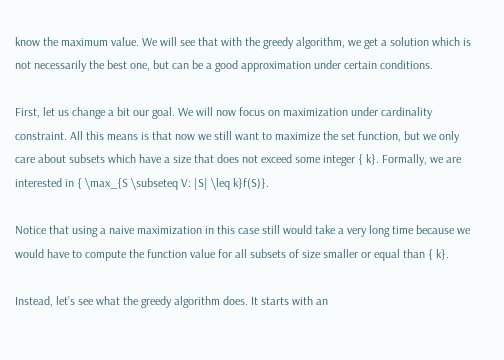know the maximum value. We will see that with the greedy algorithm, we get a solution which is not necessarily the best one, but can be a good approximation under certain conditions.

First, let us change a bit our goal. We will now focus on maximization under cardinality constraint. All this means is that now we still want to maximize the set function, but we only care about subsets which have a size that does not exceed some integer { k}. Formally, we are interested in { \max_{S \subseteq V: |S| \leq k}f(S)}.

Notice that using a naive maximization in this case still would take a very long time because we would have to compute the function value for all subsets of size smaller or equal than { k}.

Instead, let’s see what the greedy algorithm does. It starts with an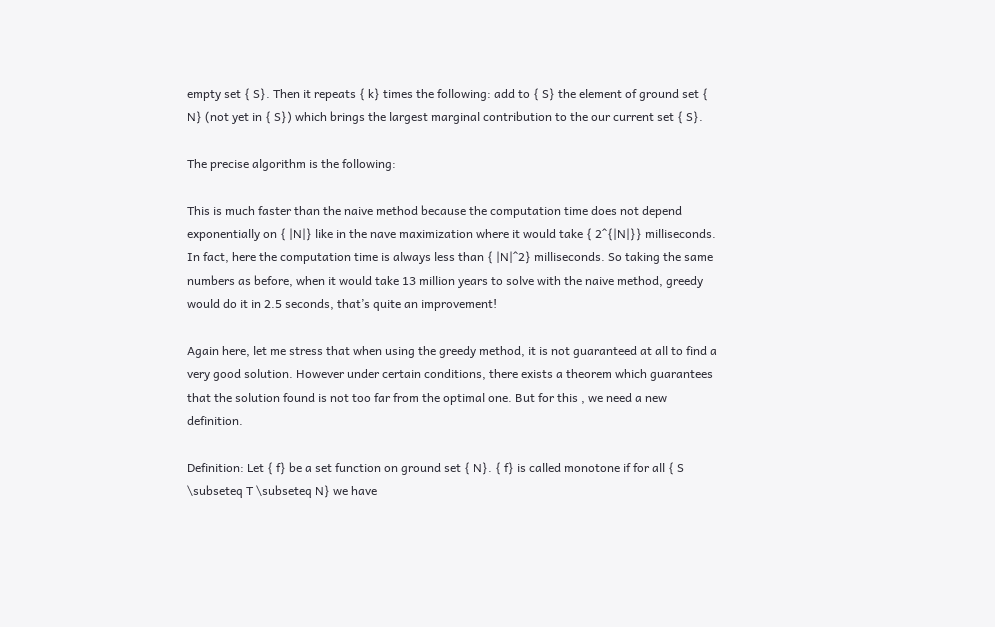empty set { S}. Then it repeats { k} times the following: add to { S} the element of ground set { N} (not yet in { S}) which brings the largest marginal contribution to the our current set { S}.

The precise algorithm is the following:

This is much faster than the naive method because the computation time does not depend exponentially on { |N|} like in the nave maximization where it would take { 2^{|N|}} milliseconds. In fact, here the computation time is always less than { |N|^2} milliseconds. So taking the same numbers as before, when it would take 13 million years to solve with the naive method, greedy would do it in 2.5 seconds, that’s quite an improvement!

Again here, let me stress that when using the greedy method, it is not guaranteed at all to find a very good solution. However under certain conditions, there exists a theorem which guarantees that the solution found is not too far from the optimal one. But for this , we need a new definition.

Definition: Let { f} be a set function on ground set { N}. { f} is called monotone if for all { S \subseteq T \subseteq N} we have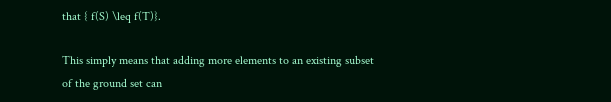that { f(S) \leq f(T)}.

This simply means that adding more elements to an existing subset of the ground set can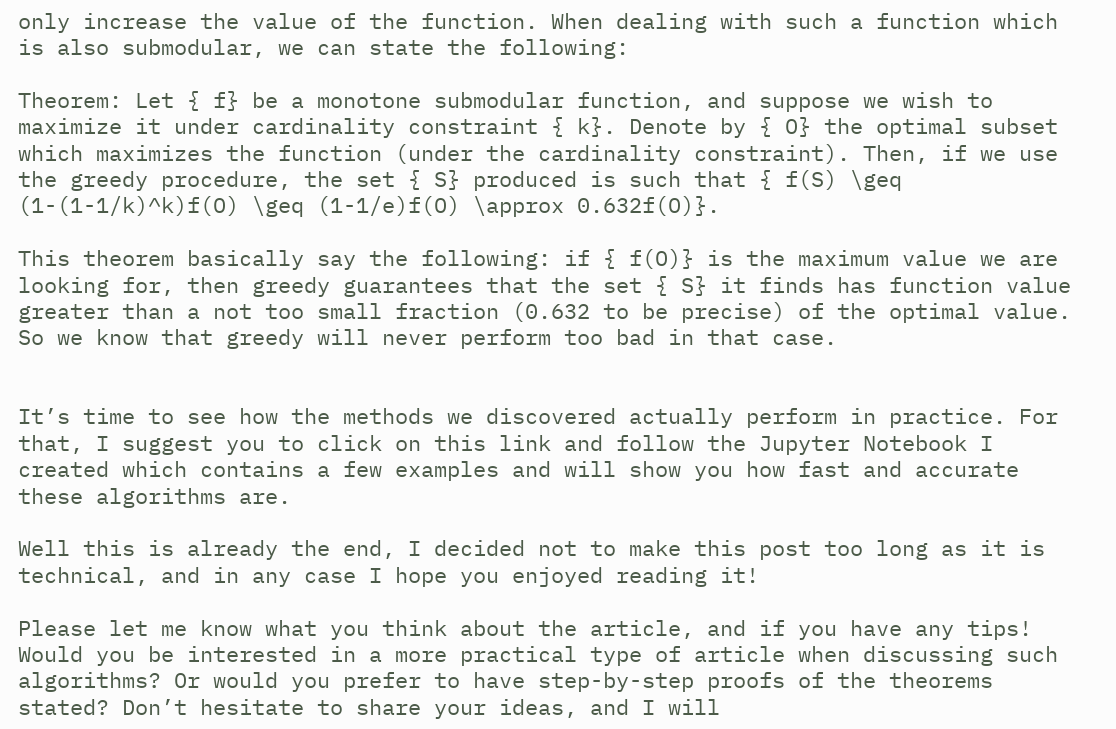only increase the value of the function. When dealing with such a function which is also submodular, we can state the following:

Theorem: Let { f} be a monotone submodular function, and suppose we wish to maximize it under cardinality constraint { k}. Denote by { O} the optimal subset which maximizes the function (under the cardinality constraint). Then, if we use the greedy procedure, the set { S} produced is such that { f(S) \geq (1-(1-1/k)^k)f(O) \geq (1-1/e)f(O) \approx 0.632f(O)}.

This theorem basically say the following: if { f(O)} is the maximum value we are looking for, then greedy guarantees that the set { S} it finds has function value greater than a not too small fraction (0.632 to be precise) of the optimal value. So we know that greedy will never perform too bad in that case.


It’s time to see how the methods we discovered actually perform in practice. For that, I suggest you to click on this link and follow the Jupyter Notebook I created which contains a few examples and will show you how fast and accurate these algorithms are.

Well this is already the end, I decided not to make this post too long as it is technical, and in any case I hope you enjoyed reading it!

Please let me know what you think about the article, and if you have any tips! Would you be interested in a more practical type of article when discussing such algorithms? Or would you prefer to have step-by-step proofs of the theorems stated? Don’t hesitate to share your ideas, and I will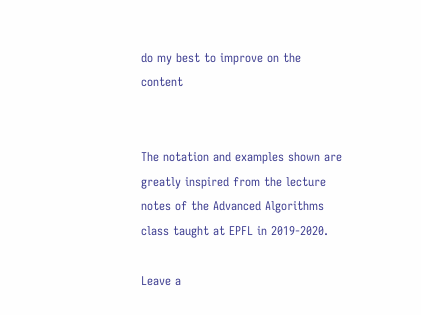do my best to improve on the content


The notation and examples shown are greatly inspired from the lecture notes of the Advanced Algorithms class taught at EPFL in 2019-2020.

Leave a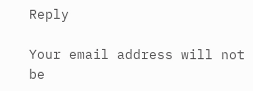Reply

Your email address will not be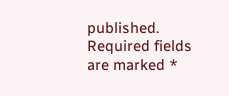published. Required fields are marked *